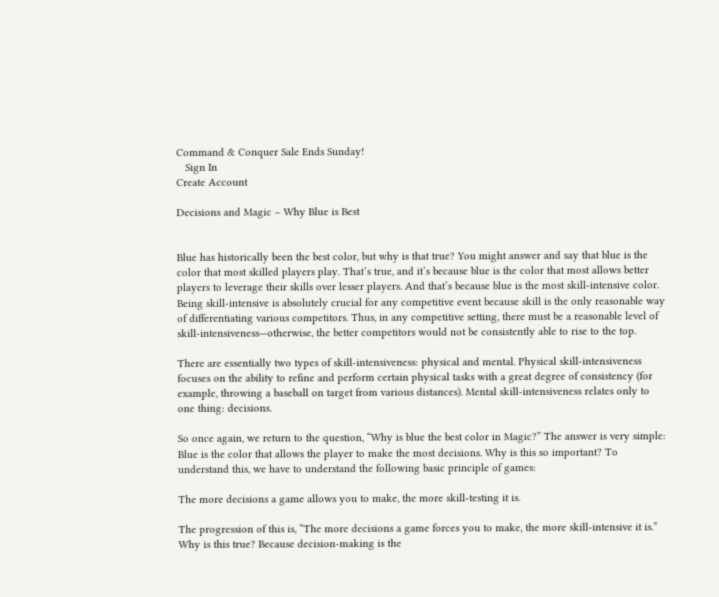Command & Conquer Sale Ends Sunday!
   Sign In
Create Account

Decisions and Magic – Why Blue is Best


Blue has historically been the best color, but why is that true? You might answer and say that blue is the color that most skilled players play. That’s true, and it’s because blue is the color that most allows better players to leverage their skills over lesser players. And that’s because blue is the most skill-intensive color. Being skill-intensive is absolutely crucial for any competitive event because skill is the only reasonable way of differentiating various competitors. Thus, in any competitive setting, there must be a reasonable level of skill-intensiveness—otherwise, the better competitors would not be consistently able to rise to the top.

There are essentially two types of skill-intensiveness: physical and mental. Physical skill-intensiveness focuses on the ability to refine and perform certain physical tasks with a great degree of consistency (for example, throwing a baseball on target from various distances). Mental skill-intensiveness relates only to one thing: decisions.

So once again, we return to the question, “Why is blue the best color in Magic?” The answer is very simple: Blue is the color that allows the player to make the most decisions. Why is this so important? To understand this, we have to understand the following basic principle of games:

The more decisions a game allows you to make, the more skill-testing it is.

The progression of this is, “The more decisions a game forces you to make, the more skill-intensive it is.” Why is this true? Because decision-making is the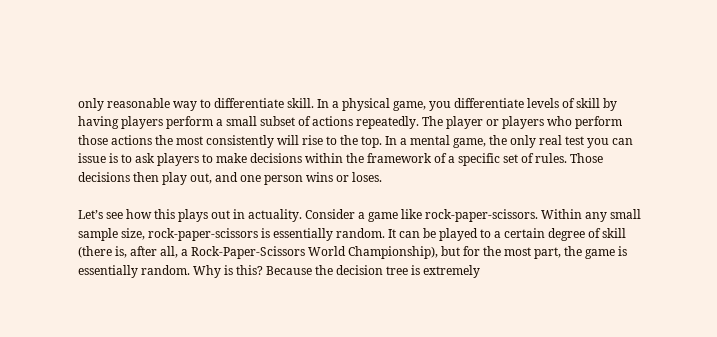only reasonable way to differentiate skill. In a physical game, you differentiate levels of skill by having players perform a small subset of actions repeatedly. The player or players who perform those actions the most consistently will rise to the top. In a mental game, the only real test you can issue is to ask players to make decisions within the framework of a specific set of rules. Those decisions then play out, and one person wins or loses.

Let’s see how this plays out in actuality. Consider a game like rock-paper-scissors. Within any small sample size, rock-paper-scissors is essentially random. It can be played to a certain degree of skill (there is, after all, a Rock-Paper-Scissors World Championship), but for the most part, the game is essentially random. Why is this? Because the decision tree is extremely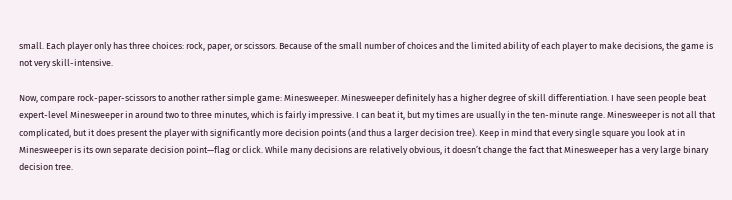small. Each player only has three choices: rock, paper, or scissors. Because of the small number of choices and the limited ability of each player to make decisions, the game is not very skill-intensive.

Now, compare rock-paper-scissors to another rather simple game: Minesweeper. Minesweeper definitely has a higher degree of skill differentiation. I have seen people beat expert-level Minesweeper in around two to three minutes, which is fairly impressive. I can beat it, but my times are usually in the ten-minute range. Minesweeper is not all that complicated, but it does present the player with significantly more decision points (and thus a larger decision tree). Keep in mind that every single square you look at in Minesweeper is its own separate decision point—flag or click. While many decisions are relatively obvious, it doesn’t change the fact that Minesweeper has a very large binary decision tree.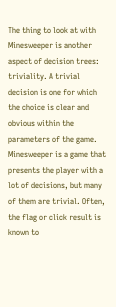The thing to look at with Minesweeper is another aspect of decision trees: triviality. A trivial decision is one for which the choice is clear and obvious within the parameters of the game. Minesweeper is a game that presents the player with a lot of decisions, but many of them are trivial. Often, the flag or click result is known to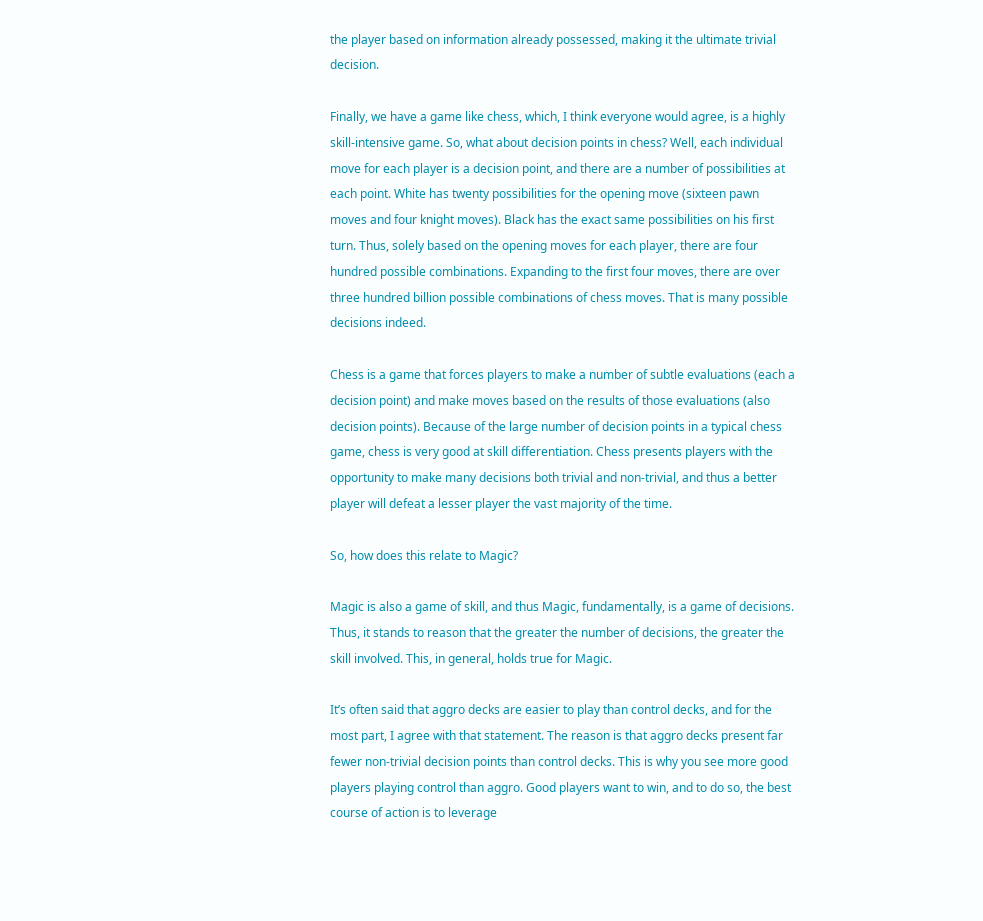the player based on information already possessed, making it the ultimate trivial decision.

Finally, we have a game like chess, which, I think everyone would agree, is a highly skill-intensive game. So, what about decision points in chess? Well, each individual move for each player is a decision point, and there are a number of possibilities at each point. White has twenty possibilities for the opening move (sixteen pawn moves and four knight moves). Black has the exact same possibilities on his first turn. Thus, solely based on the opening moves for each player, there are four hundred possible combinations. Expanding to the first four moves, there are over three hundred billion possible combinations of chess moves. That is many possible decisions indeed.

Chess is a game that forces players to make a number of subtle evaluations (each a decision point) and make moves based on the results of those evaluations (also decision points). Because of the large number of decision points in a typical chess game, chess is very good at skill differentiation. Chess presents players with the opportunity to make many decisions both trivial and non-trivial, and thus a better player will defeat a lesser player the vast majority of the time.

So, how does this relate to Magic?

Magic is also a game of skill, and thus Magic, fundamentally, is a game of decisions. Thus, it stands to reason that the greater the number of decisions, the greater the skill involved. This, in general, holds true for Magic.

It’s often said that aggro decks are easier to play than control decks, and for the most part, I agree with that statement. The reason is that aggro decks present far fewer non-trivial decision points than control decks. This is why you see more good players playing control than aggro. Good players want to win, and to do so, the best course of action is to leverage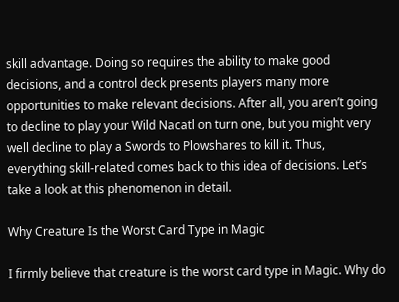skill advantage. Doing so requires the ability to make good decisions, and a control deck presents players many more opportunities to make relevant decisions. After all, you aren’t going to decline to play your Wild Nacatl on turn one, but you might very well decline to play a Swords to Plowshares to kill it. Thus, everything skill-related comes back to this idea of decisions. Let’s take a look at this phenomenon in detail.

Why Creature Is the Worst Card Type in Magic

I firmly believe that creature is the worst card type in Magic. Why do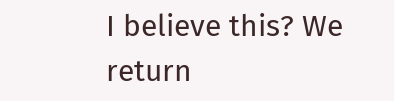I believe this? We return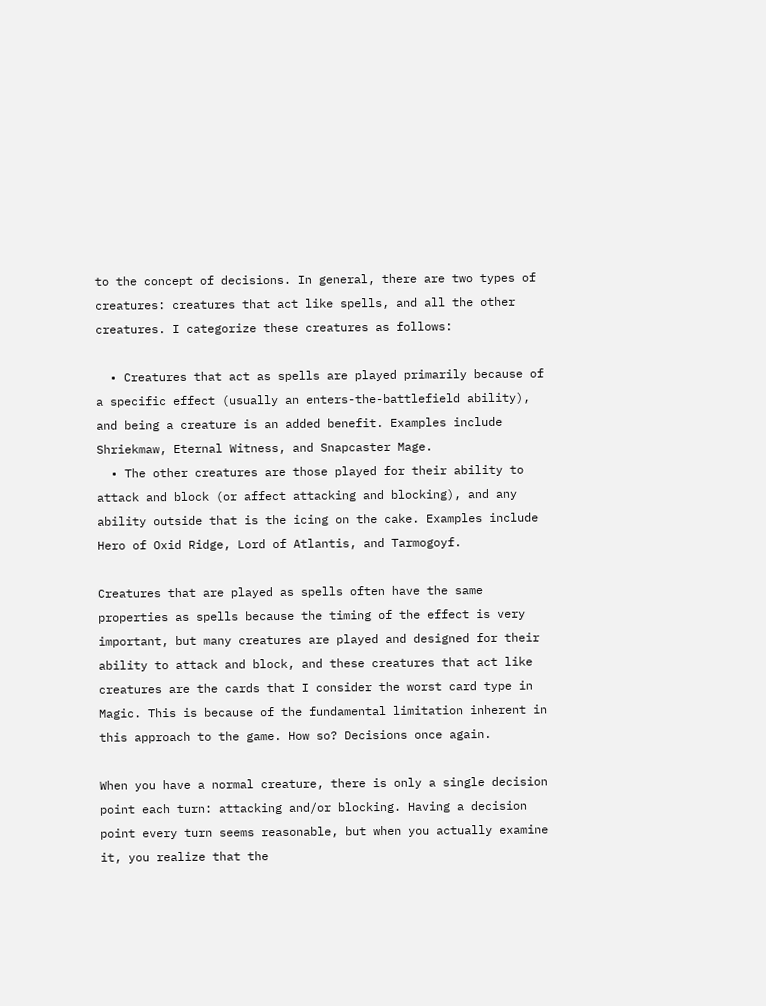to the concept of decisions. In general, there are two types of creatures: creatures that act like spells, and all the other creatures. I categorize these creatures as follows:

  • Creatures that act as spells are played primarily because of a specific effect (usually an enters-the-battlefield ability), and being a creature is an added benefit. Examples include Shriekmaw, Eternal Witness, and Snapcaster Mage.
  • The other creatures are those played for their ability to attack and block (or affect attacking and blocking), and any ability outside that is the icing on the cake. Examples include Hero of Oxid Ridge, Lord of Atlantis, and Tarmogoyf.

Creatures that are played as spells often have the same properties as spells because the timing of the effect is very important, but many creatures are played and designed for their ability to attack and block, and these creatures that act like creatures are the cards that I consider the worst card type in Magic. This is because of the fundamental limitation inherent in this approach to the game. How so? Decisions once again.

When you have a normal creature, there is only a single decision point each turn: attacking and/or blocking. Having a decision point every turn seems reasonable, but when you actually examine it, you realize that the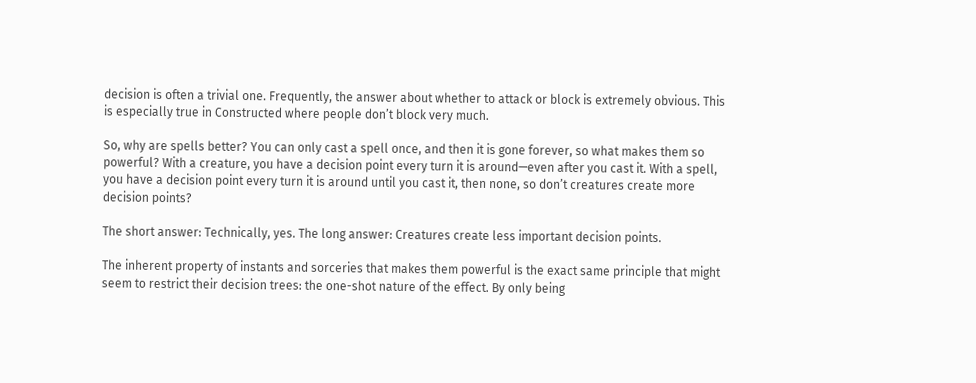decision is often a trivial one. Frequently, the answer about whether to attack or block is extremely obvious. This is especially true in Constructed where people don’t block very much.

So, why are spells better? You can only cast a spell once, and then it is gone forever, so what makes them so powerful? With a creature, you have a decision point every turn it is around—even after you cast it. With a spell, you have a decision point every turn it is around until you cast it, then none, so don’t creatures create more decision points?

The short answer: Technically, yes. The long answer: Creatures create less important decision points.

The inherent property of instants and sorceries that makes them powerful is the exact same principle that might seem to restrict their decision trees: the one-shot nature of the effect. By only being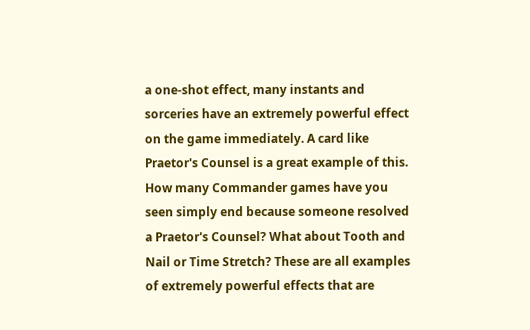a one-shot effect, many instants and sorceries have an extremely powerful effect on the game immediately. A card like Praetor's Counsel is a great example of this. How many Commander games have you seen simply end because someone resolved a Praetor's Counsel? What about Tooth and Nail or Time Stretch? These are all examples of extremely powerful effects that are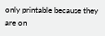only printable because they are on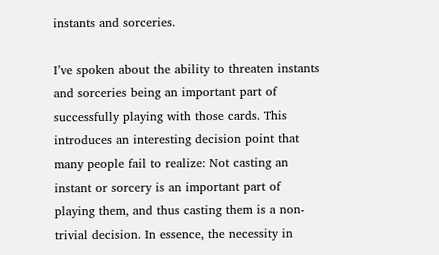instants and sorceries.

I’ve spoken about the ability to threaten instants and sorceries being an important part of successfully playing with those cards. This introduces an interesting decision point that many people fail to realize: Not casting an instant or sorcery is an important part of playing them, and thus casting them is a non-trivial decision. In essence, the necessity in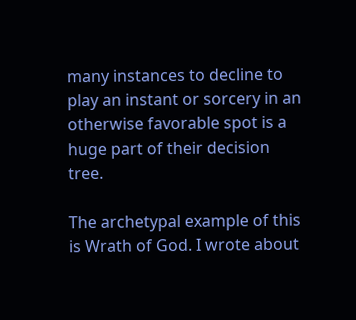many instances to decline to play an instant or sorcery in an otherwise favorable spot is a huge part of their decision tree.

The archetypal example of this is Wrath of God. I wrote about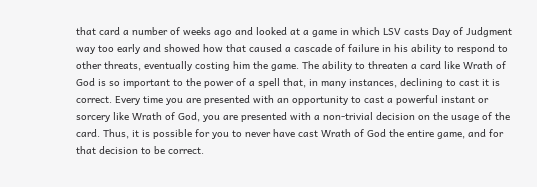that card a number of weeks ago and looked at a game in which LSV casts Day of Judgment way too early and showed how that caused a cascade of failure in his ability to respond to other threats, eventually costing him the game. The ability to threaten a card like Wrath of God is so important to the power of a spell that, in many instances, declining to cast it is correct. Every time you are presented with an opportunity to cast a powerful instant or sorcery like Wrath of God, you are presented with a non-trivial decision on the usage of the card. Thus, it is possible for you to never have cast Wrath of God the entire game, and for that decision to be correct.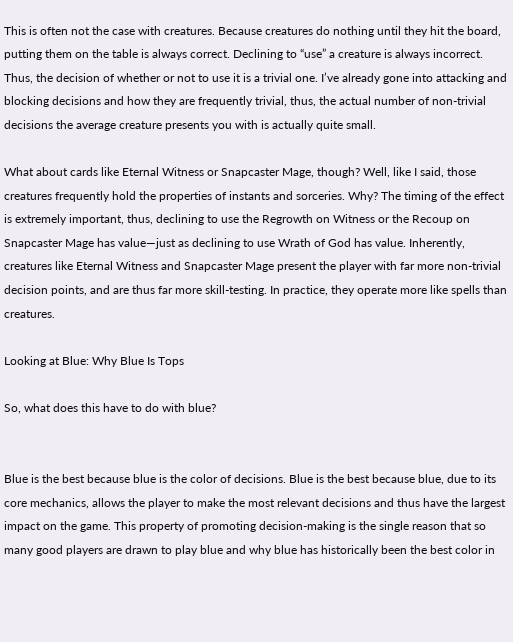This is often not the case with creatures. Because creatures do nothing until they hit the board, putting them on the table is always correct. Declining to “use” a creature is always incorrect. Thus, the decision of whether or not to use it is a trivial one. I’ve already gone into attacking and blocking decisions and how they are frequently trivial, thus, the actual number of non-trivial decisions the average creature presents you with is actually quite small.

What about cards like Eternal Witness or Snapcaster Mage, though? Well, like I said, those creatures frequently hold the properties of instants and sorceries. Why? The timing of the effect is extremely important, thus, declining to use the Regrowth on Witness or the Recoup on Snapcaster Mage has value—just as declining to use Wrath of God has value. Inherently, creatures like Eternal Witness and Snapcaster Mage present the player with far more non-trivial decision points, and are thus far more skill-testing. In practice, they operate more like spells than creatures.

Looking at Blue: Why Blue Is Tops

So, what does this have to do with blue?


Blue is the best because blue is the color of decisions. Blue is the best because blue, due to its core mechanics, allows the player to make the most relevant decisions and thus have the largest impact on the game. This property of promoting decision-making is the single reason that so many good players are drawn to play blue and why blue has historically been the best color in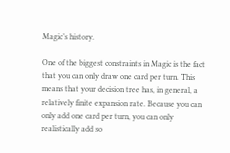Magic’s history.

One of the biggest constraints in Magic is the fact that you can only draw one card per turn. This means that your decision tree has, in general, a relatively finite expansion rate. Because you can only add one card per turn, you can only realistically add so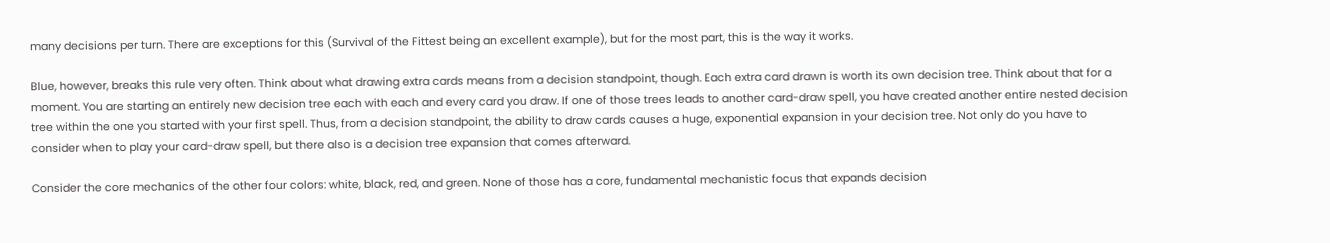many decisions per turn. There are exceptions for this (Survival of the Fittest being an excellent example), but for the most part, this is the way it works.

Blue, however, breaks this rule very often. Think about what drawing extra cards means from a decision standpoint, though. Each extra card drawn is worth its own decision tree. Think about that for a moment. You are starting an entirely new decision tree each with each and every card you draw. If one of those trees leads to another card-draw spell, you have created another entire nested decision tree within the one you started with your first spell. Thus, from a decision standpoint, the ability to draw cards causes a huge, exponential expansion in your decision tree. Not only do you have to consider when to play your card-draw spell, but there also is a decision tree expansion that comes afterward.

Consider the core mechanics of the other four colors: white, black, red, and green. None of those has a core, fundamental mechanistic focus that expands decision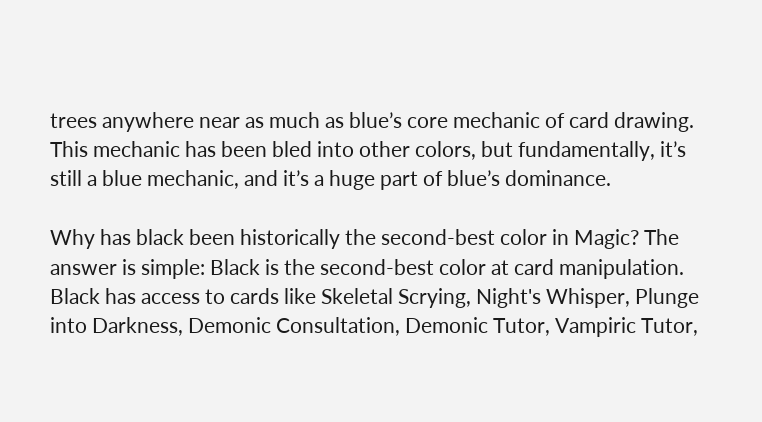trees anywhere near as much as blue’s core mechanic of card drawing. This mechanic has been bled into other colors, but fundamentally, it’s still a blue mechanic, and it’s a huge part of blue’s dominance.

Why has black been historically the second-best color in Magic? The answer is simple: Black is the second-best color at card manipulation. Black has access to cards like Skeletal Scrying, Night's Whisper, Plunge into Darkness, Demonic Consultation, Demonic Tutor, Vampiric Tutor,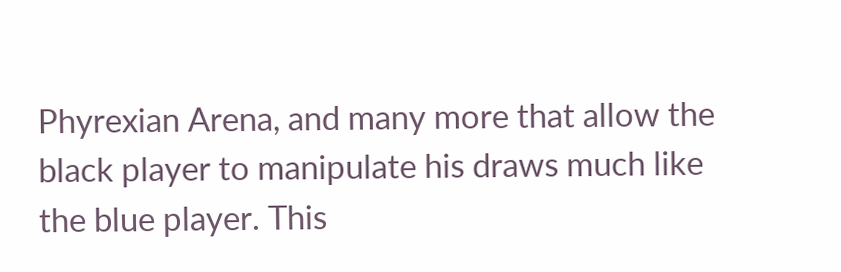Phyrexian Arena, and many more that allow the black player to manipulate his draws much like the blue player. This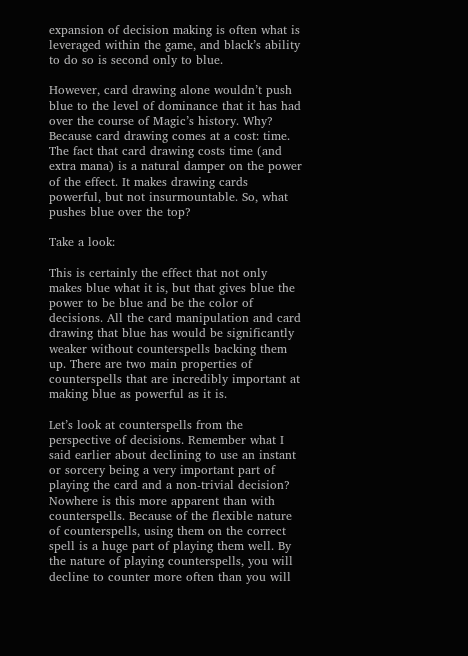expansion of decision making is often what is leveraged within the game, and black’s ability to do so is second only to blue.

However, card drawing alone wouldn’t push blue to the level of dominance that it has had over the course of Magic’s history. Why? Because card drawing comes at a cost: time. The fact that card drawing costs time (and extra mana) is a natural damper on the power of the effect. It makes drawing cards powerful, but not insurmountable. So, what pushes blue over the top?

Take a look:

This is certainly the effect that not only makes blue what it is, but that gives blue the power to be blue and be the color of decisions. All the card manipulation and card drawing that blue has would be significantly weaker without counterspells backing them up. There are two main properties of counterspells that are incredibly important at making blue as powerful as it is.

Let’s look at counterspells from the perspective of decisions. Remember what I said earlier about declining to use an instant or sorcery being a very important part of playing the card and a non-trivial decision? Nowhere is this more apparent than with counterspells. Because of the flexible nature of counterspells, using them on the correct spell is a huge part of playing them well. By the nature of playing counterspells, you will decline to counter more often than you will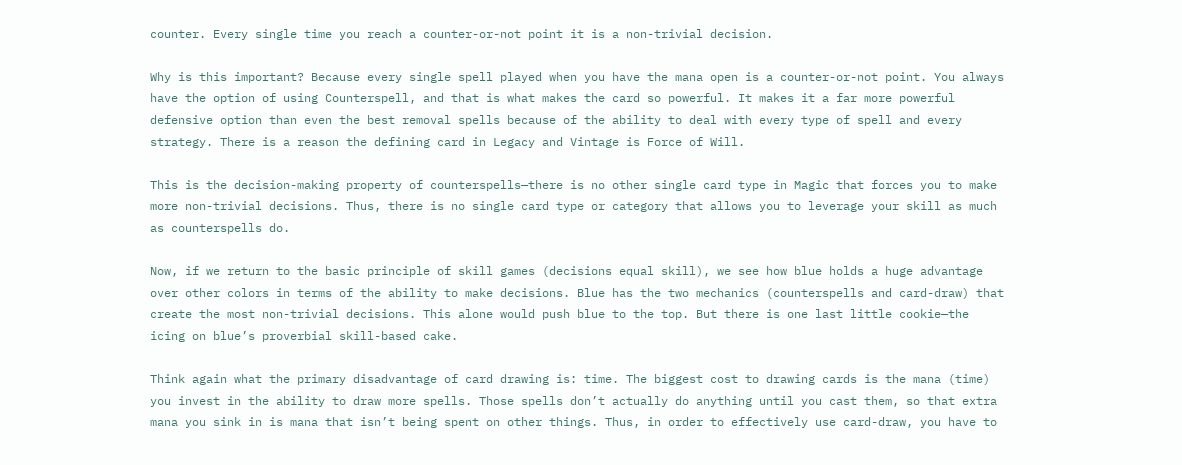counter. Every single time you reach a counter-or-not point it is a non-trivial decision.

Why is this important? Because every single spell played when you have the mana open is a counter-or-not point. You always have the option of using Counterspell, and that is what makes the card so powerful. It makes it a far more powerful defensive option than even the best removal spells because of the ability to deal with every type of spell and every strategy. There is a reason the defining card in Legacy and Vintage is Force of Will.

This is the decision-making property of counterspells—there is no other single card type in Magic that forces you to make more non-trivial decisions. Thus, there is no single card type or category that allows you to leverage your skill as much as counterspells do.

Now, if we return to the basic principle of skill games (decisions equal skill), we see how blue holds a huge advantage over other colors in terms of the ability to make decisions. Blue has the two mechanics (counterspells and card-draw) that create the most non-trivial decisions. This alone would push blue to the top. But there is one last little cookie—the icing on blue’s proverbial skill-based cake.

Think again what the primary disadvantage of card drawing is: time. The biggest cost to drawing cards is the mana (time) you invest in the ability to draw more spells. Those spells don’t actually do anything until you cast them, so that extra mana you sink in is mana that isn’t being spent on other things. Thus, in order to effectively use card-draw, you have to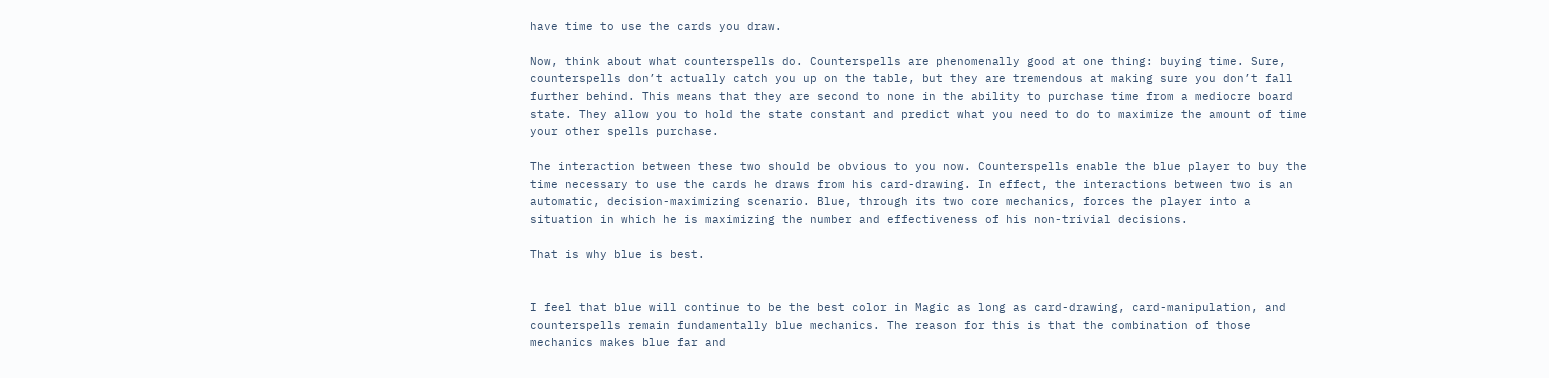have time to use the cards you draw.

Now, think about what counterspells do. Counterspells are phenomenally good at one thing: buying time. Sure, counterspells don’t actually catch you up on the table, but they are tremendous at making sure you don’t fall further behind. This means that they are second to none in the ability to purchase time from a mediocre board state. They allow you to hold the state constant and predict what you need to do to maximize the amount of time your other spells purchase.

The interaction between these two should be obvious to you now. Counterspells enable the blue player to buy the time necessary to use the cards he draws from his card-drawing. In effect, the interactions between two is an automatic, decision-maximizing scenario. Blue, through its two core mechanics, forces the player into a situation in which he is maximizing the number and effectiveness of his non-trivial decisions.

That is why blue is best.


I feel that blue will continue to be the best color in Magic as long as card-drawing, card-manipulation, and counterspells remain fundamentally blue mechanics. The reason for this is that the combination of those mechanics makes blue far and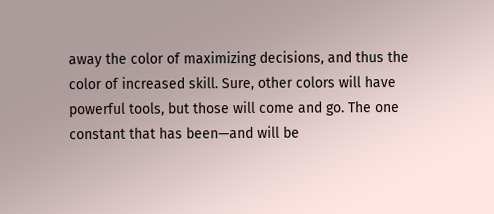away the color of maximizing decisions, and thus the color of increased skill. Sure, other colors will have powerful tools, but those will come and go. The one constant that has been—and will be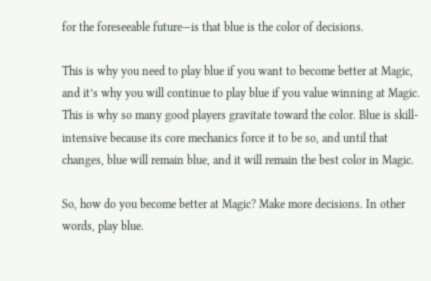for the foreseeable future—is that blue is the color of decisions.

This is why you need to play blue if you want to become better at Magic, and it’s why you will continue to play blue if you value winning at Magic. This is why so many good players gravitate toward the color. Blue is skill-intensive because its core mechanics force it to be so, and until that changes, blue will remain blue, and it will remain the best color in Magic.

So, how do you become better at Magic? Make more decisions. In other words, play blue.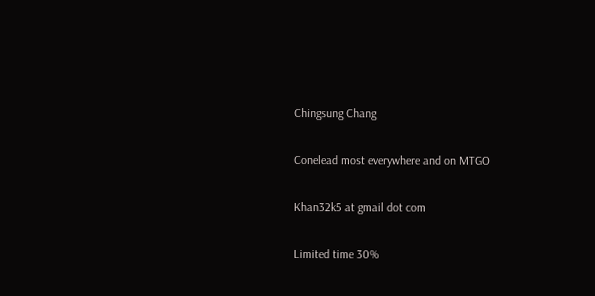Chingsung Chang

Conelead most everywhere and on MTGO

Khan32k5 at gmail dot com

Limited time 30%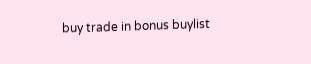buy trade in bonus buylist